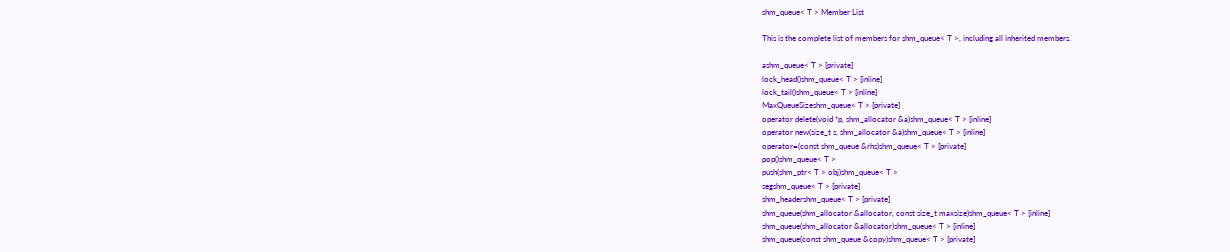shm_queue< T > Member List

This is the complete list of members for shm_queue< T >, including all inherited members.

ashm_queue< T > [private]
lock_head()shm_queue< T > [inline]
lock_tail()shm_queue< T > [inline]
MaxQueueSizeshm_queue< T > [private]
operator delete(void *p, shm_allocator &a)shm_queue< T > [inline]
operator new(size_t s, shm_allocator &a)shm_queue< T > [inline]
operator=(const shm_queue &rhs)shm_queue< T > [private]
pop()shm_queue< T >
push(shm_ptr< T > obj)shm_queue< T >
segshm_queue< T > [private]
shm_headershm_queue< T > [private]
shm_queue(shm_allocator &allocator, const size_t maxsize)shm_queue< T > [inline]
shm_queue(shm_allocator &allocator)shm_queue< T > [inline]
shm_queue(const shm_queue &copy)shm_queue< T > [private]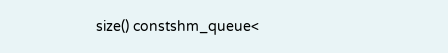size() constshm_queue<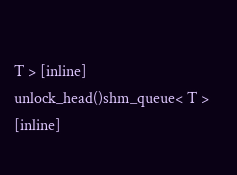T > [inline]
unlock_head()shm_queue< T > [inline]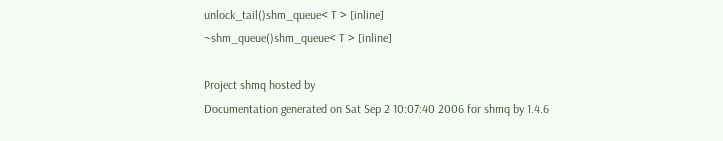unlock_tail()shm_queue< T > [inline]
~shm_queue()shm_queue< T > [inline]

Project shmq hosted by
Documentation generated on Sat Sep 2 10:07:40 2006 for shmq by 1.4.6